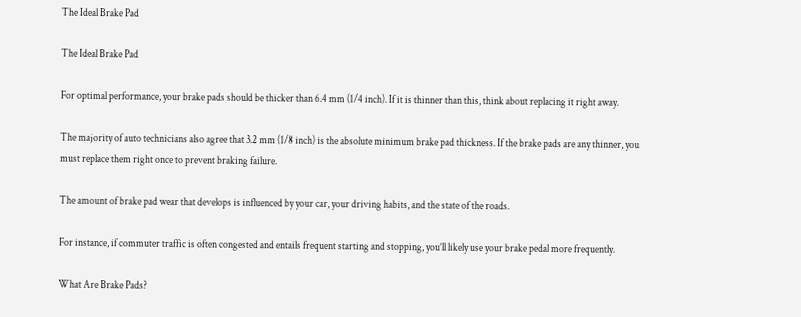The Ideal Brake Pad

The Ideal Brake Pad

For optimal performance, your brake pads should be thicker than 6.4 mm (1/4 inch). If it is thinner than this, think about replacing it right away.

The majority of auto technicians also agree that 3.2 mm (1/8 inch) is the absolute minimum brake pad thickness. If the brake pads are any thinner, you must replace them right once to prevent braking failure.

The amount of brake pad wear that develops is influenced by your car, your driving habits, and the state of the roads.

For instance, if commuter traffic is often congested and entails frequent starting and stopping, you’ll likely use your brake pedal more frequently.

What Are Brake Pads?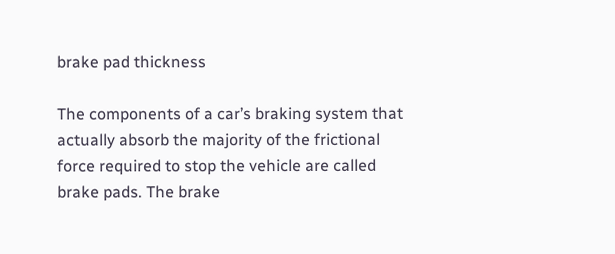brake pad thickness

The components of a car’s braking system that actually absorb the majority of the frictional force required to stop the vehicle are called brake pads. The brake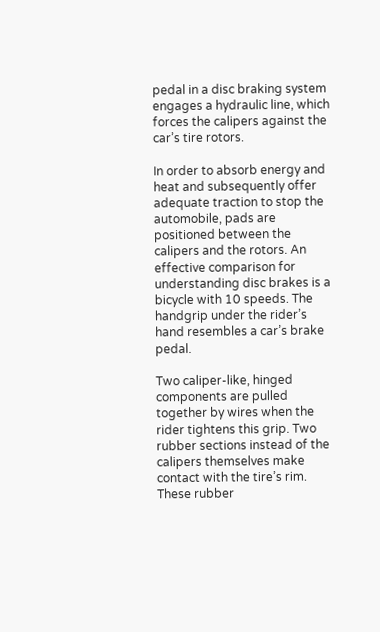pedal in a disc braking system engages a hydraulic line, which forces the calipers against the car’s tire rotors.

In order to absorb energy and heat and subsequently offer adequate traction to stop the automobile, pads are positioned between the calipers and the rotors. An effective comparison for understanding disc brakes is a bicycle with 10 speeds. The handgrip under the rider’s hand resembles a car’s brake pedal.

Two caliper-like, hinged components are pulled together by wires when the rider tightens this grip. Two rubber sections instead of the calipers themselves make contact with the tire’s rim. These rubber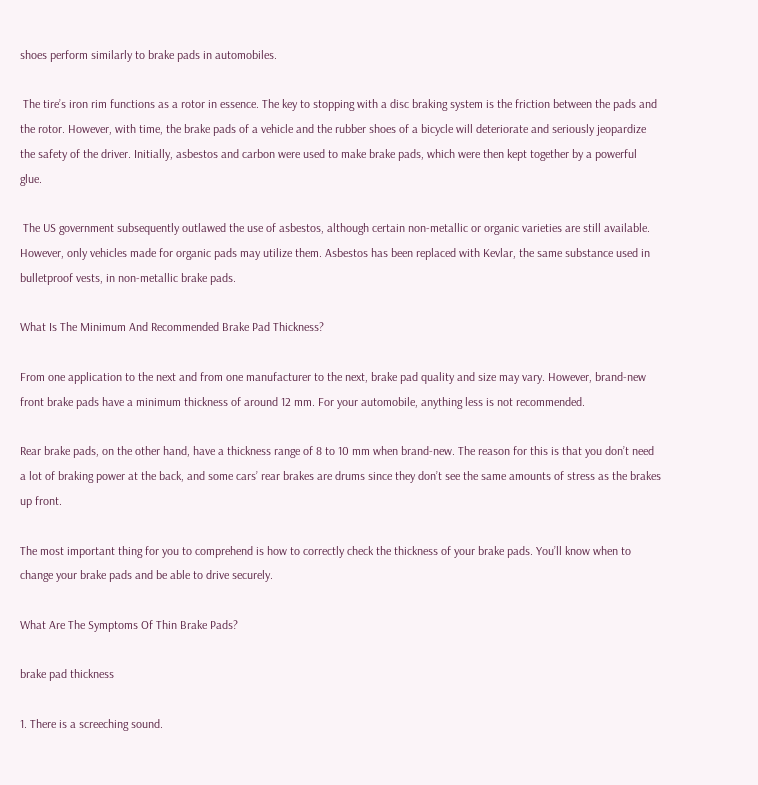shoes perform similarly to brake pads in automobiles.

 The tire’s iron rim functions as a rotor in essence. The key to stopping with a disc braking system is the friction between the pads and the rotor. However, with time, the brake pads of a vehicle and the rubber shoes of a bicycle will deteriorate and seriously jeopardize the safety of the driver. Initially, asbestos and carbon were used to make brake pads, which were then kept together by a powerful glue.

 The US government subsequently outlawed the use of asbestos, although certain non-metallic or organic varieties are still available. However, only vehicles made for organic pads may utilize them. Asbestos has been replaced with Kevlar, the same substance used in bulletproof vests, in non-metallic brake pads.

What Is The Minimum And Recommended Brake Pad Thickness?

From one application to the next and from one manufacturer to the next, brake pad quality and size may vary. However, brand-new front brake pads have a minimum thickness of around 12 mm. For your automobile, anything less is not recommended.

Rear brake pads, on the other hand, have a thickness range of 8 to 10 mm when brand-new. The reason for this is that you don’t need a lot of braking power at the back, and some cars’ rear brakes are drums since they don’t see the same amounts of stress as the brakes up front.

The most important thing for you to comprehend is how to correctly check the thickness of your brake pads. You’ll know when to change your brake pads and be able to drive securely.

What Are The Symptoms Of Thin Brake Pads?

brake pad thickness

1. There is a screeching sound.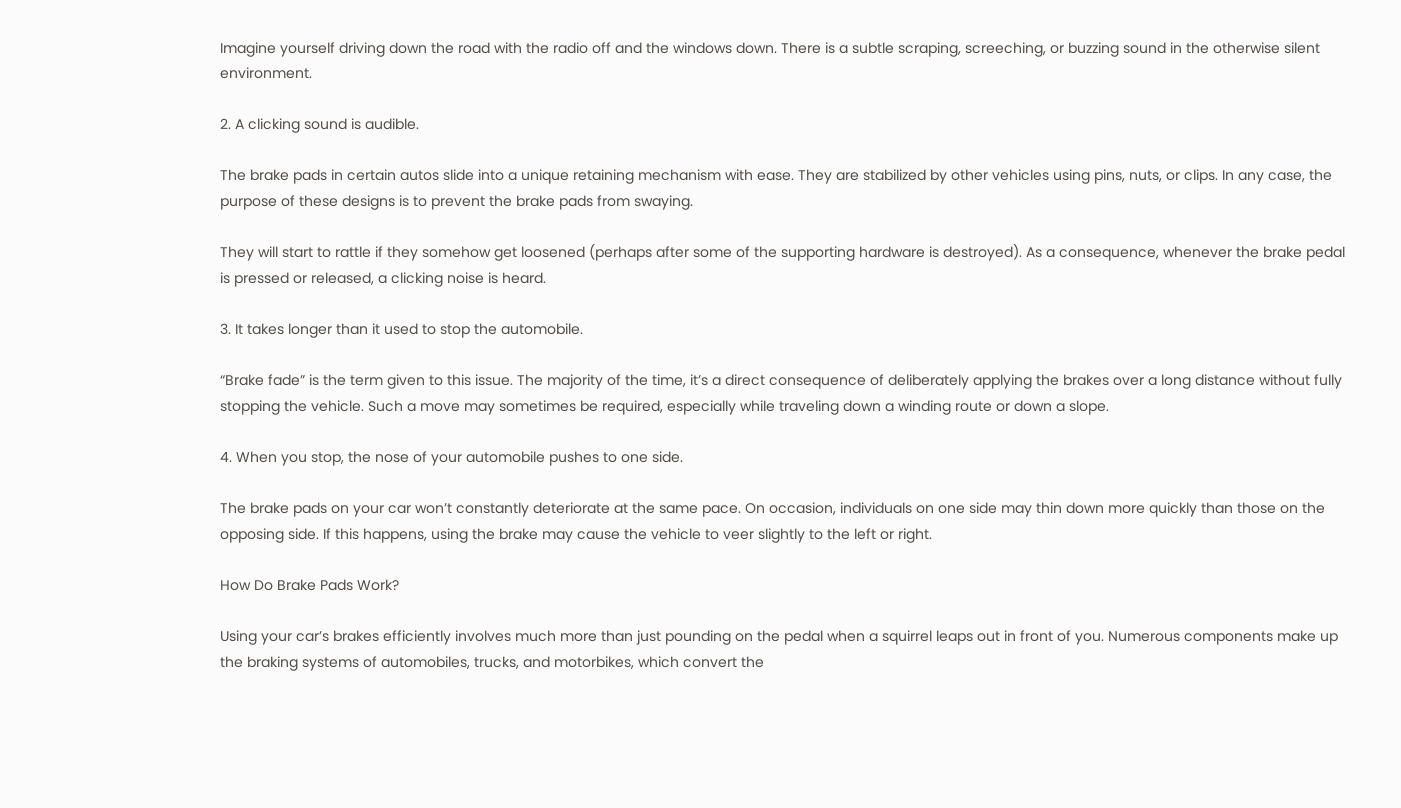Imagine yourself driving down the road with the radio off and the windows down. There is a subtle scraping, screeching, or buzzing sound in the otherwise silent environment.

2. A clicking sound is audible.

The brake pads in certain autos slide into a unique retaining mechanism with ease. They are stabilized by other vehicles using pins, nuts, or clips. In any case, the purpose of these designs is to prevent the brake pads from swaying.

They will start to rattle if they somehow get loosened (perhaps after some of the supporting hardware is destroyed). As a consequence, whenever the brake pedal is pressed or released, a clicking noise is heard.

3. It takes longer than it used to stop the automobile.

“Brake fade” is the term given to this issue. The majority of the time, it’s a direct consequence of deliberately applying the brakes over a long distance without fully stopping the vehicle. Such a move may sometimes be required, especially while traveling down a winding route or down a slope.

4. When you stop, the nose of your automobile pushes to one side.

The brake pads on your car won’t constantly deteriorate at the same pace. On occasion, individuals on one side may thin down more quickly than those on the opposing side. If this happens, using the brake may cause the vehicle to veer slightly to the left or right.

How Do Brake Pads Work?

Using your car’s brakes efficiently involves much more than just pounding on the pedal when a squirrel leaps out in front of you. Numerous components make up the braking systems of automobiles, trucks, and motorbikes, which convert the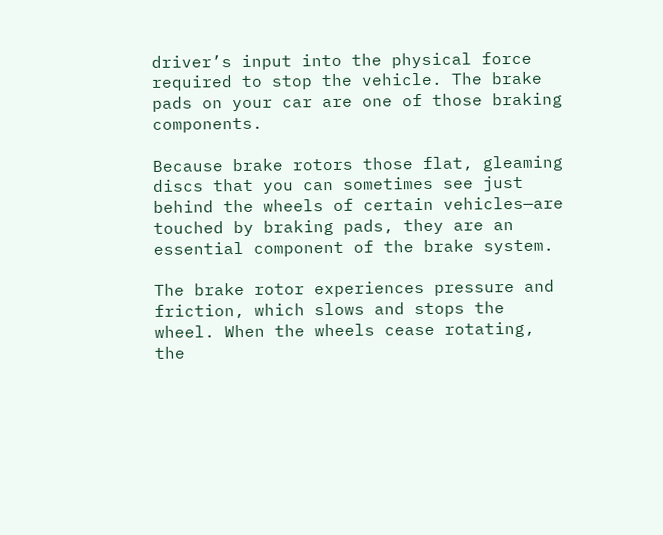driver’s input into the physical force required to stop the vehicle. The brake pads on your car are one of those braking components.

Because brake rotors those flat, gleaming discs that you can sometimes see just behind the wheels of certain vehicles—are touched by braking pads, they are an essential component of the brake system.

The brake rotor experiences pressure and friction, which slows and stops the wheel. When the wheels cease rotating, the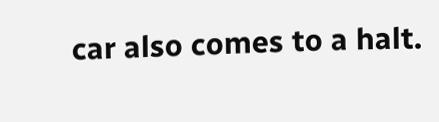car also comes to a halt.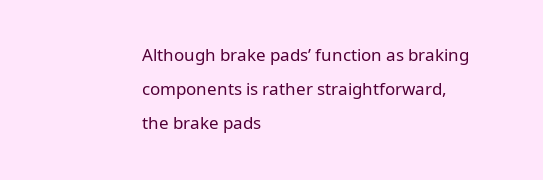Although brake pads’ function as braking components is rather straightforward, the brake pads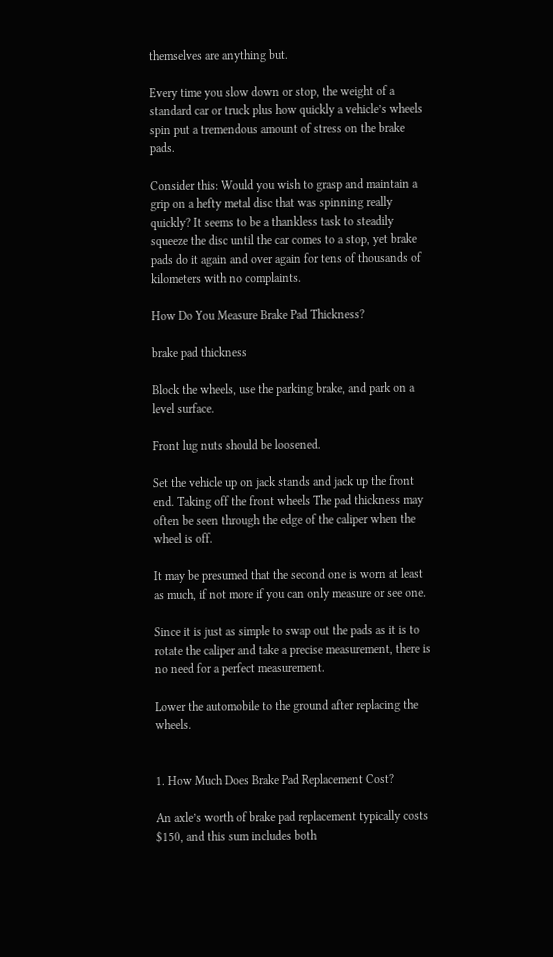themselves are anything but.

Every time you slow down or stop, the weight of a standard car or truck plus how quickly a vehicle’s wheels spin put a tremendous amount of stress on the brake pads.

Consider this: Would you wish to grasp and maintain a grip on a hefty metal disc that was spinning really quickly? It seems to be a thankless task to steadily squeeze the disc until the car comes to a stop, yet brake pads do it again and over again for tens of thousands of kilometers with no complaints.

How Do You Measure Brake Pad Thickness?

brake pad thickness

Block the wheels, use the parking brake, and park on a level surface.

Front lug nuts should be loosened.

Set the vehicle up on jack stands and jack up the front end. Taking off the front wheels The pad thickness may often be seen through the edge of the caliper when the wheel is off.

It may be presumed that the second one is worn at least as much, if not more if you can only measure or see one.

Since it is just as simple to swap out the pads as it is to rotate the caliper and take a precise measurement, there is no need for a perfect measurement.

Lower the automobile to the ground after replacing the wheels.


1. How Much Does Brake Pad Replacement Cost?

An axle’s worth of brake pad replacement typically costs $150, and this sum includes both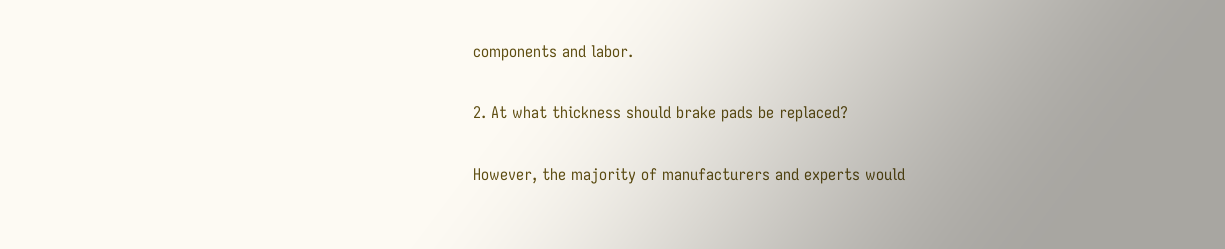components and labor.

2. At what thickness should brake pads be replaced?

However, the majority of manufacturers and experts would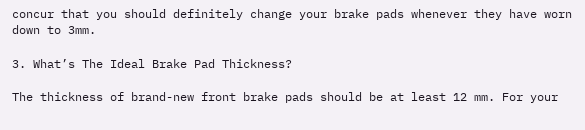concur that you should definitely change your brake pads whenever they have worn down to 3mm.

3. What’s The Ideal Brake Pad Thickness?

The thickness of brand-new front brake pads should be at least 12 mm. For your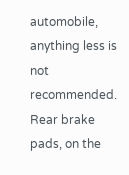automobile, anything less is not recommended. Rear brake pads, on the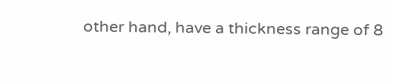other hand, have a thickness range of 8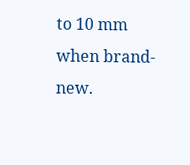to 10 mm when brand-new.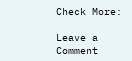Check More:

Leave a Comment